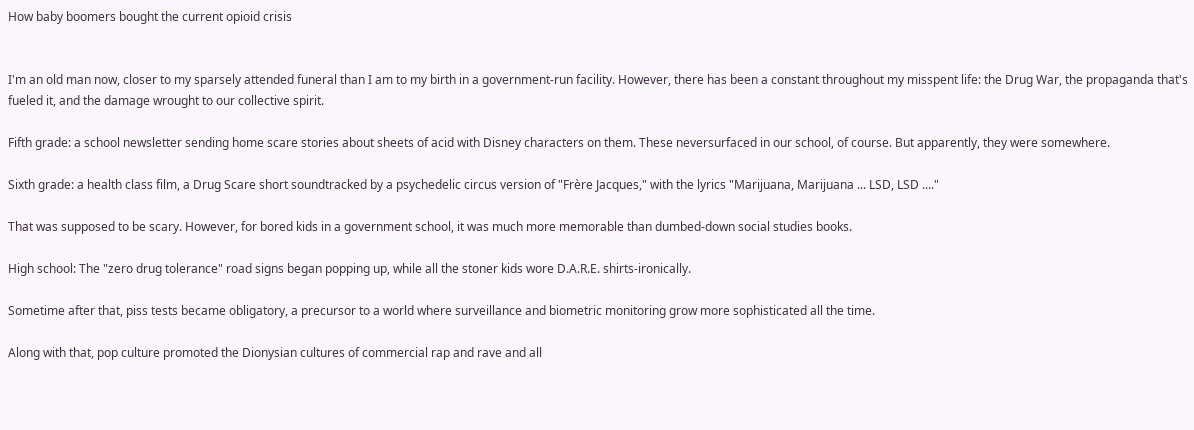How baby boomers bought the current opioid crisis


I'm an old man now, closer to my sparsely attended funeral than I am to my birth in a government-run facility. However, there has been a constant throughout my misspent life: the Drug War, the propaganda that's fueled it, and the damage wrought to our collective spirit.

Fifth grade: a school newsletter sending home scare stories about sheets of acid with Disney characters on them. These neversurfaced in our school, of course. But apparently, they were somewhere.

Sixth grade: a health class film, a Drug Scare short soundtracked by a psychedelic circus version of "Frère Jacques," with the lyrics "Marijuana, Marijuana ... LSD, LSD ...."

That was supposed to be scary. However, for bored kids in a government school, it was much more memorable than dumbed-down social studies books.

High school: The "zero drug tolerance" road signs began popping up, while all the stoner kids wore D.A.R.E. shirts-ironically.

Sometime after that, piss tests became obligatory, a precursor to a world where surveillance and biometric monitoring grow more sophisticated all the time.

Along with that, pop culture promoted the Dionysian cultures of commercial rap and rave and all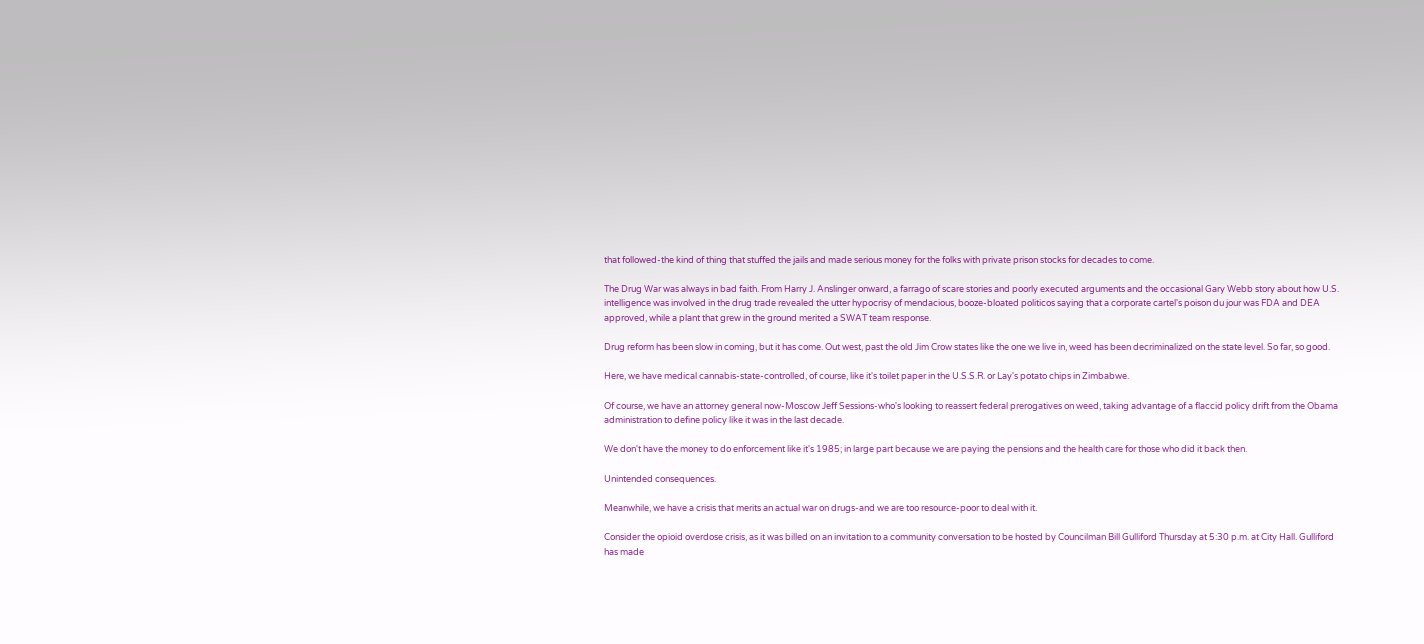that followed-the kind of thing that stuffed the jails and made serious money for the folks with private prison stocks for decades to come.

The Drug War was always in bad faith. From Harry J. Anslinger onward, a farrago of scare stories and poorly executed arguments and the occasional Gary Webb story about how U.S. intelligence was involved in the drug trade revealed the utter hypocrisy of mendacious, booze-bloated politicos saying that a corporate cartel's poison du jour was FDA and DEA approved, while a plant that grew in the ground merited a SWAT team response.

Drug reform has been slow in coming, but it has come. Out west, past the old Jim Crow states like the one we live in, weed has been decriminalized on the state level. So far, so good.

Here, we have medical cannabis-state-controlled, of course, like it's toilet paper in the U.S.S.R. or Lay's potato chips in Zimbabwe.

Of course, we have an attorney general now-Moscow Jeff Sessions-who's looking to reassert federal prerogatives on weed, taking advantage of a flaccid policy drift from the Obama administration to define policy like it was in the last decade.

We don't have the money to do enforcement like it's 1985; in large part because we are paying the pensions and the health care for those who did it back then.

Unintended consequences.

Meanwhile, we have a crisis that merits an actual war on drugs-and we are too resource-poor to deal with it.

Consider the opioid overdose crisis, as it was billed on an invitation to a community conversation to be hosted by Councilman Bill Gulliford Thursday at 5:30 p.m. at City Hall. Gulliford has made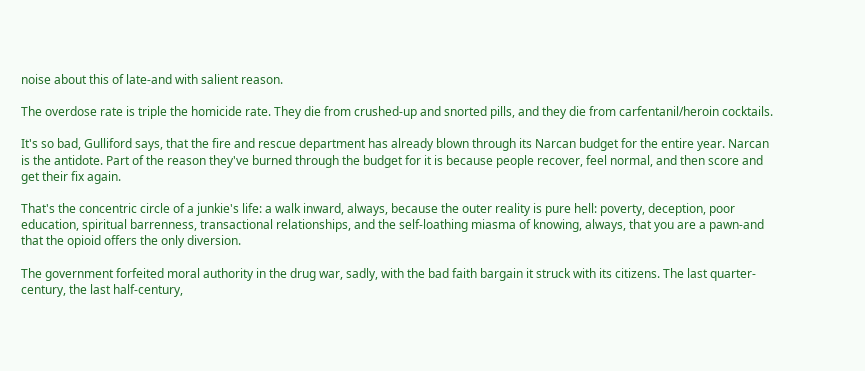noise about this of late-and with salient reason.

The overdose rate is triple the homicide rate. They die from crushed-up and snorted pills, and they die from carfentanil/heroin cocktails.

It's so bad, Gulliford says, that the fire and rescue department has already blown through its Narcan budget for the entire year. Narcan is the antidote. Part of the reason they've burned through the budget for it is because people recover, feel normal, and then score and get their fix again.

That's the concentric circle of a junkie's life: a walk inward, always, because the outer reality is pure hell: poverty, deception, poor education, spiritual barrenness, transactional relationships, and the self-loathing miasma of knowing, always, that you are a pawn-and that the opioid offers the only diversion.

The government forfeited moral authority in the drug war, sadly, with the bad faith bargain it struck with its citizens. The last quarter-century, the last half-century,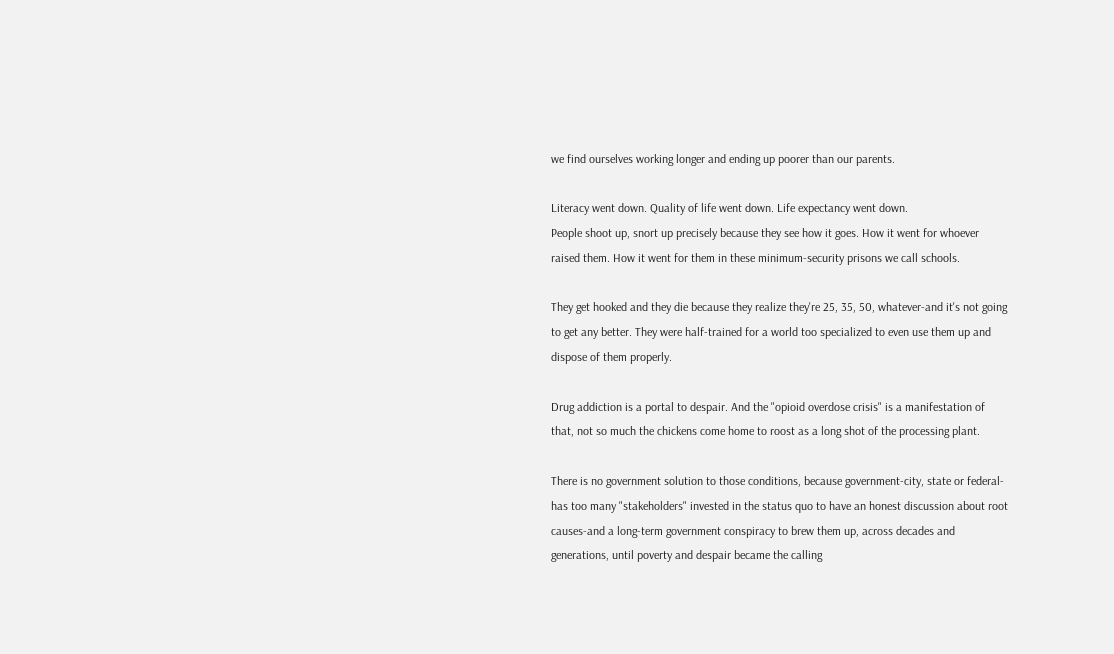we find ourselves working longer and ending up poorer than our parents.

Literacy went down. Quality of life went down. Life expectancy went down.
People shoot up, snort up precisely because they see how it goes. How it went for whoever raised them. How it went for them in these minimum-security prisons we call schools.

They get hooked and they die because they realize they're 25, 35, 50, whatever-and it's not going to get any better. They were half-trained for a world too specialized to even use them up and dispose of them properly.

Drug addiction is a portal to despair. And the "opioid overdose crisis" is a manifestation of that, not so much the chickens come home to roost as a long shot of the processing plant.

There is no government solution to those conditions, because government-city, state or federal-has too many "stakeholders" invested in the status quo to have an honest discussion about root causes-and a long-term government conspiracy to brew them up, across decades and generations, until poverty and despair became the calling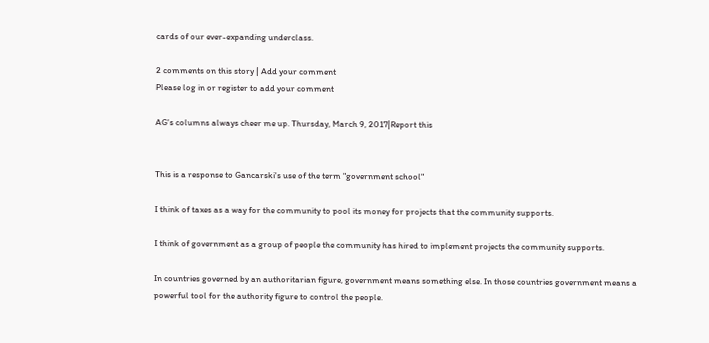cards of our ever-expanding underclass.

2 comments on this story | Add your comment
Please log in or register to add your comment

AG's columns always cheer me up. Thursday, March 9, 2017|Report this


This is a response to Gancarski's use of the term "government school"

I think of taxes as a way for the community to pool its money for projects that the community supports.

I think of government as a group of people the community has hired to implement projects the community supports.

In countries governed by an authoritarian figure, government means something else. In those countries government means a powerful tool for the authority figure to control the people.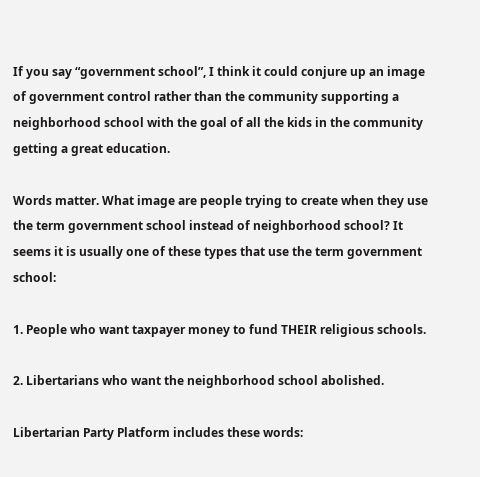If you say “government school”, I think it could conjure up an image of government control rather than the community supporting a neighborhood school with the goal of all the kids in the community getting a great education.

Words matter. What image are people trying to create when they use the term government school instead of neighborhood school? It seems it is usually one of these types that use the term government school:

1. People who want taxpayer money to fund THEIR religious schools.

2. Libertarians who want the neighborhood school abolished.

Libertarian Party Platform includes these words: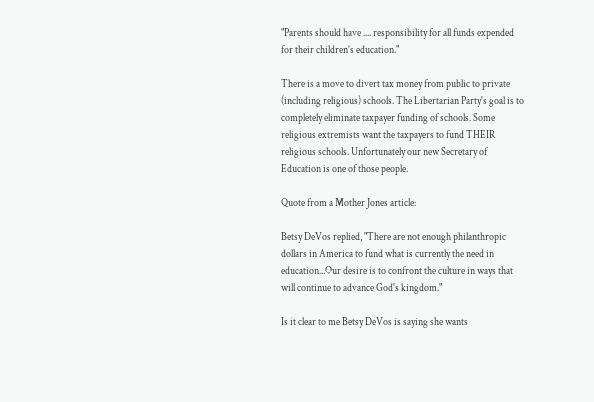"Parents should have .... responsibility for all funds expended for their children’s education."

There is a move to divert tax money from public to private (including religious) schools. The Libertarian Party's goal is to completely eliminate taxpayer funding of schools. Some religious extremists want the taxpayers to fund THEIR religious schools. Unfortunately our new Secretary of Education is one of those people.

Quote from a Mother Jones article:

Betsy DeVos replied, "There are not enough philanthropic dollars in America to fund what is currently the need in education...Our desire is to confront the culture in ways that will continue to advance God's kingdom."

Is it clear to me Betsy DeVos is saying she wants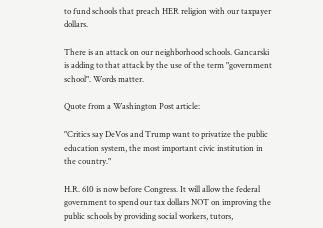to fund schools that preach HER religion with our taxpayer dollars.

There is an attack on our neighborhood schools. Gancarski is adding to that attack by the use of the term "government school". Words matter.

Quote from a Washington Post article:

"Critics say DeVos and Trump want to privatize the public education system, the most important civic institution in the country."

H.R. 610 is now before Congress. It will allow the federal government to spend our tax dollars NOT on improving the public schools by providing social workers, tutors,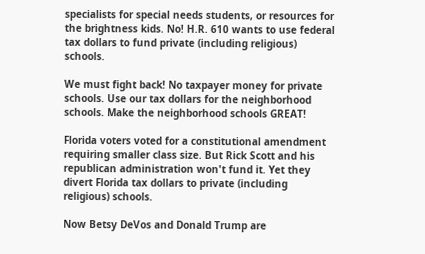specialists for special needs students, or resources for the brightness kids. No! H.R. 610 wants to use federal tax dollars to fund private (including religious) schools.

We must fight back! No taxpayer money for private schools. Use our tax dollars for the neighborhood schools. Make the neighborhood schools GREAT!

Florida voters voted for a constitutional amendment requiring smaller class size. But Rick Scott and his republican administration won't fund it. Yet they divert Florida tax dollars to private (including religious) schools.

Now Betsy DeVos and Donald Trump are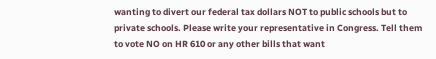wanting to divert our federal tax dollars NOT to public schools but to private schools. Please write your representative in Congress. Tell them to vote NO on HR 610 or any other bills that want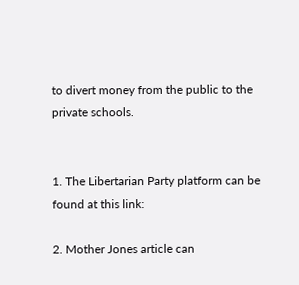to divert money from the public to the private schools.


1. The Libertarian Party platform can be found at this link:

2. Mother Jones article can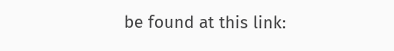be found at this link: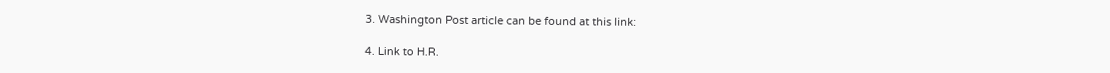3. Washington Post article can be found at this link:

4. Link to H.R.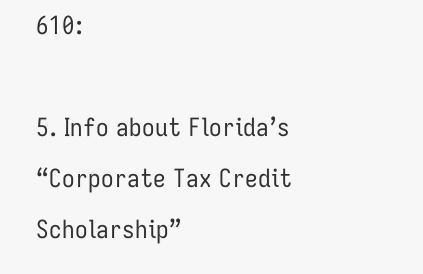610:

5. Info about Florida’s “Corporate Tax Credit Scholarship”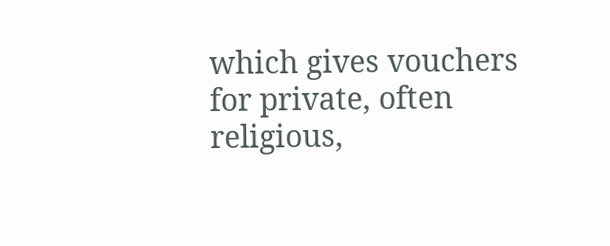which gives vouchers for private, often religious,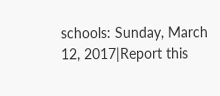schools: Sunday, March 12, 2017|Report this